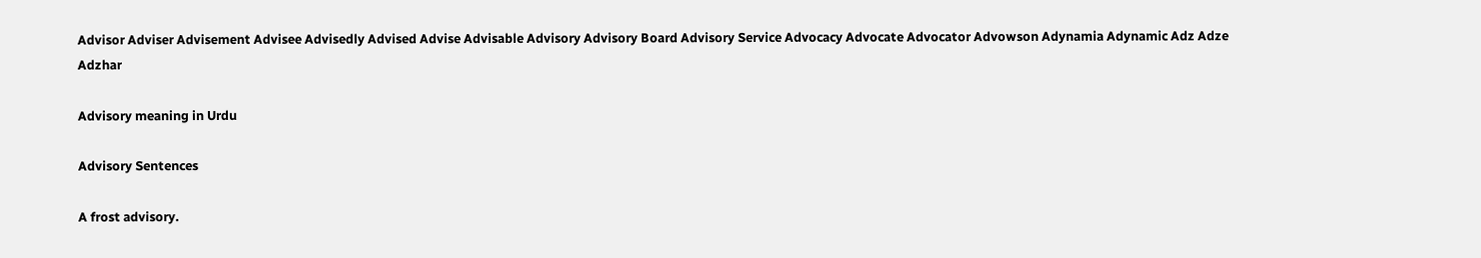Advisor Adviser Advisement Advisee Advisedly Advised Advise Advisable Advisory Advisory Board Advisory Service Advocacy Advocate Advocator Advowson Adynamia Adynamic Adz Adze Adzhar

Advisory meaning in Urdu

Advisory Sentences

A frost advisory.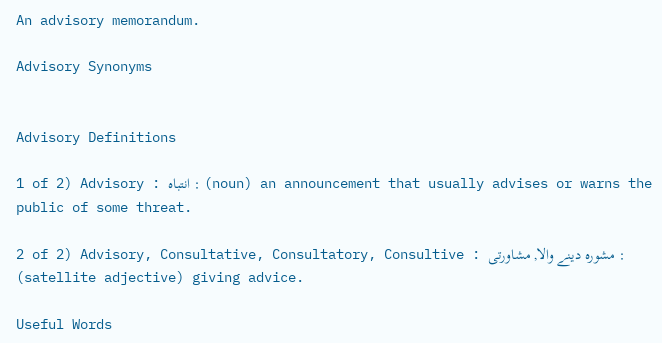An advisory memorandum.

Advisory Synonyms


Advisory Definitions

1 of 2) Advisory : انتباہ : (noun) an announcement that usually advises or warns the public of some threat.

2 of 2) Advisory, Consultative, Consultatory, Consultive : مشورہ دینے والا, مشاورتی : (satellite adjective) giving advice.

Useful Words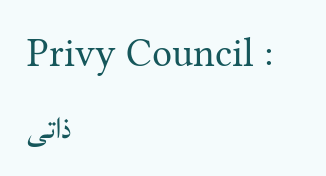Privy Council : ذاتی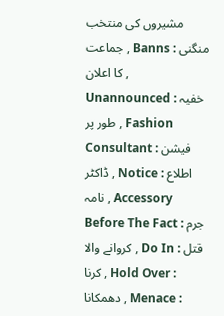مشیروں کی منتخب جماعت , Banns : منگنی کا اعلان , Unannounced : خفیہ طور پر , Fashion Consultant : فیشن ڈاکٹر , Notice : اطلاع نامہ , Accessory Before The Fact : جرم کروانے والا , Do In : قتل کرنا , Hold Over : دھمکانا , Menace :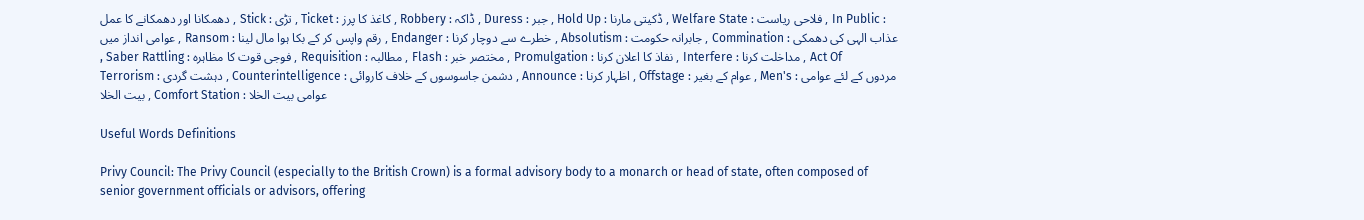دھمکانا اور دھمکانے کا عمل , Stick : تڑی , Ticket : کاغذ کا پرز , Robbery : ڈاکہ , Duress : جبر , Hold Up : ڈکیتی مارنا , Welfare State : فلاحی ریاست , In Public : عوامی انداز میں , Ransom : رقم واپس کر کے بکا ہوا مال لینا , Endanger : خطرے سے دوچار کرنا , Absolutism : جابرانہ حکومت , Commination : عذاب الہی کی دھمکی , Saber Rattling : فوجی قوت کا مظاہرہ , Requisition : مطالبہ , Flash : مختصر خبر , Promulgation : نفاذ کا اعلان کرنا , Interfere : مداخلت کرنا , Act Of Terrorism : دہشت گردی , Counterintelligence : دشمن جاسوسوں کے خلاف کاروائی , Announce : اظہار کرنا , Offstage : عوام کے بغیر , Men's : مردوں کے لئے عوامی بیت الخلا , Comfort Station : عوامی بیت الخلا

Useful Words Definitions

Privy Council: The Privy Council (especially to the British Crown) is a formal advisory body to a monarch or head of state, often composed of senior government officials or advisors, offering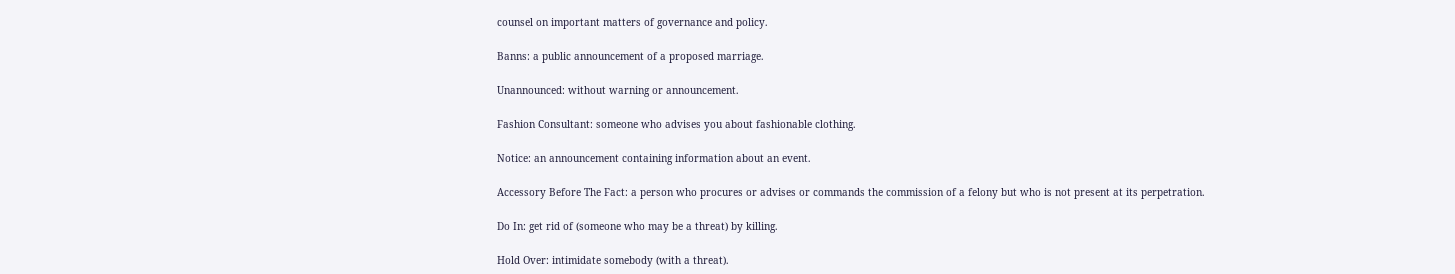counsel on important matters of governance and policy.

Banns: a public announcement of a proposed marriage.

Unannounced: without warning or announcement.

Fashion Consultant: someone who advises you about fashionable clothing.

Notice: an announcement containing information about an event.

Accessory Before The Fact: a person who procures or advises or commands the commission of a felony but who is not present at its perpetration.

Do In: get rid of (someone who may be a threat) by killing.

Hold Over: intimidate somebody (with a threat).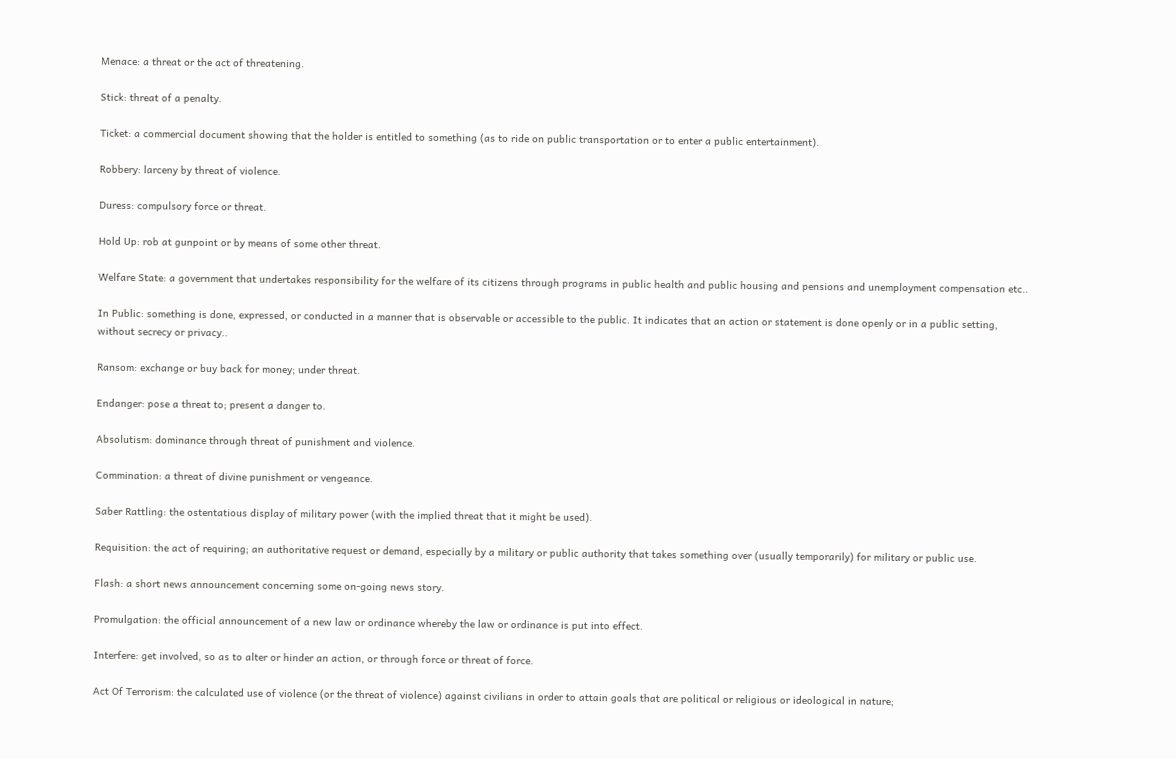Menace: a threat or the act of threatening.

Stick: threat of a penalty.

Ticket: a commercial document showing that the holder is entitled to something (as to ride on public transportation or to enter a public entertainment).

Robbery: larceny by threat of violence.

Duress: compulsory force or threat.

Hold Up: rob at gunpoint or by means of some other threat.

Welfare State: a government that undertakes responsibility for the welfare of its citizens through programs in public health and public housing and pensions and unemployment compensation etc..

In Public: something is done, expressed, or conducted in a manner that is observable or accessible to the public. It indicates that an action or statement is done openly or in a public setting, without secrecy or privacy..

Ransom: exchange or buy back for money; under threat.

Endanger: pose a threat to; present a danger to.

Absolutism: dominance through threat of punishment and violence.

Commination: a threat of divine punishment or vengeance.

Saber Rattling: the ostentatious display of military power (with the implied threat that it might be used).

Requisition: the act of requiring; an authoritative request or demand, especially by a military or public authority that takes something over (usually temporarily) for military or public use.

Flash: a short news announcement concerning some on-going news story.

Promulgation: the official announcement of a new law or ordinance whereby the law or ordinance is put into effect.

Interfere: get involved, so as to alter or hinder an action, or through force or threat of force.

Act Of Terrorism: the calculated use of violence (or the threat of violence) against civilians in order to attain goals that are political or religious or ideological in nature;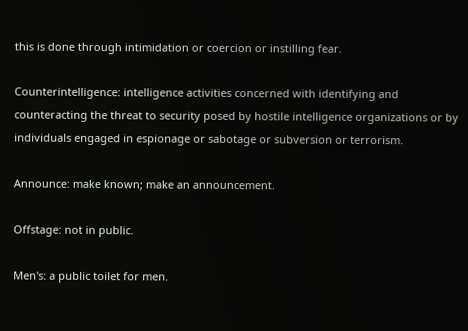this is done through intimidation or coercion or instilling fear.

Counterintelligence: intelligence activities concerned with identifying and counteracting the threat to security posed by hostile intelligence organizations or by individuals engaged in espionage or sabotage or subversion or terrorism.

Announce: make known; make an announcement.

Offstage: not in public.

Men's: a public toilet for men.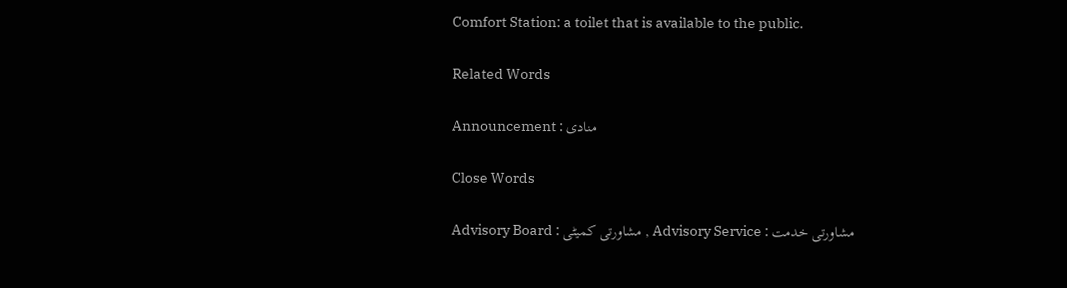Comfort Station: a toilet that is available to the public.

Related Words

Announcement : منادی

Close Words

Advisory Board : مشاورتی کمیٹی , Advisory Service : مشاورتی خدمت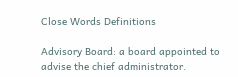Close Words Definitions

Advisory Board: a board appointed to advise the chief administrator.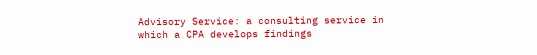Advisory Service: a consulting service in which a CPA develops findings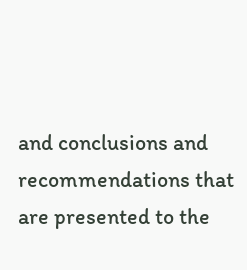and conclusions and recommendations that are presented to the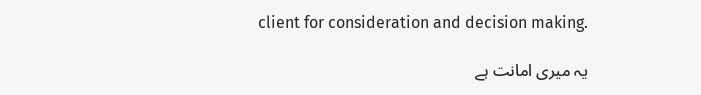client for consideration and decision making.

یہ میری امانت ہے